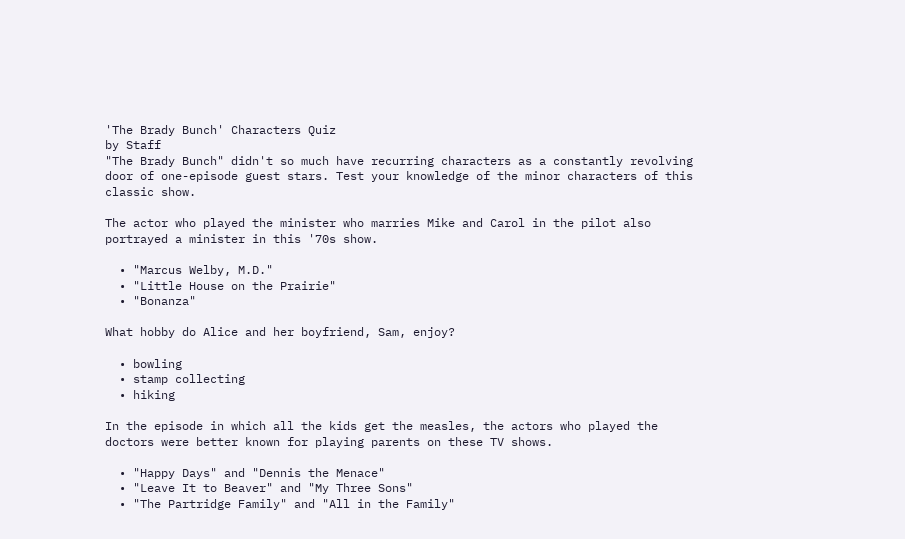'The Brady Bunch' Characters Quiz
by Staff
"The Brady Bunch" didn't so much have recurring characters as a constantly revolving door of one-episode guest stars. Test your knowledge of the minor characters of this classic show.

The actor who played the minister who marries Mike and Carol in the pilot also portrayed a minister in this '70s show.

  • "Marcus Welby, M.D."
  • "Little House on the Prairie"
  • "Bonanza"

What hobby do Alice and her boyfriend, Sam, enjoy?

  • bowling
  • stamp collecting
  • hiking

In the episode in which all the kids get the measles, the actors who played the doctors were better known for playing parents on these TV shows.

  • "Happy Days" and "Dennis the Menace"
  • "Leave It to Beaver" and "My Three Sons"
  • "The Partridge Family" and "All in the Family"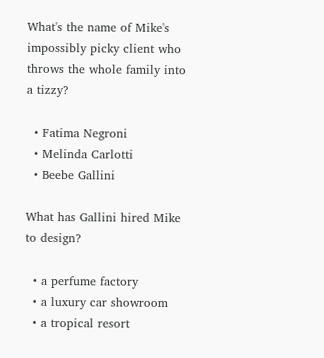What's the name of Mike's impossibly picky client who throws the whole family into a tizzy?

  • Fatima Negroni
  • Melinda Carlotti
  • Beebe Gallini

What has Gallini hired Mike to design?

  • a perfume factory
  • a luxury car showroom
  • a tropical resort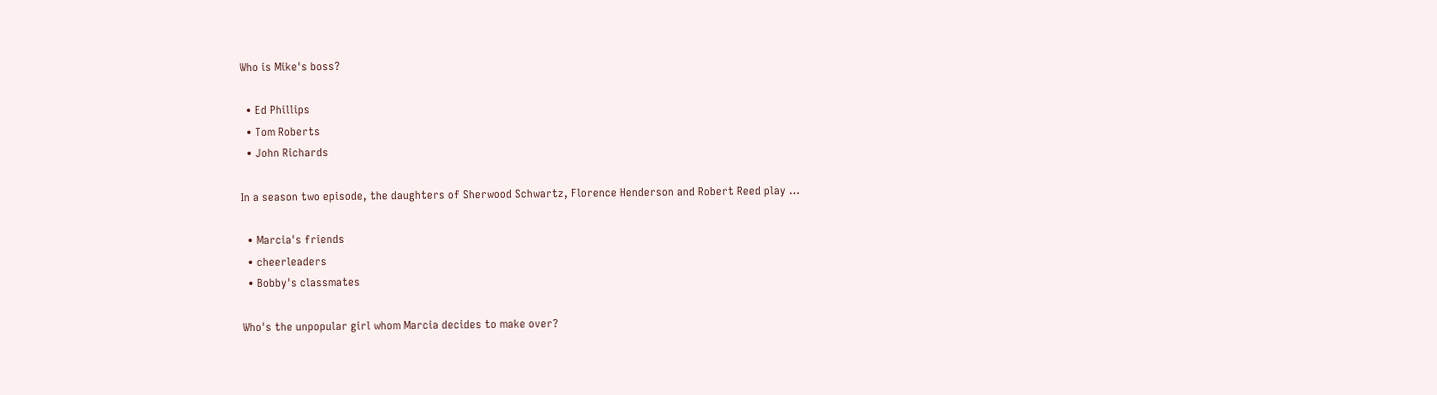Who is Mike's boss?

  • Ed Phillips
  • Tom Roberts
  • John Richards

In a season two episode, the daughters of Sherwood Schwartz, Florence Henderson and Robert Reed play …

  • Marcia's friends
  • cheerleaders
  • Bobby's classmates

Who's the unpopular girl whom Marcia decides to make over?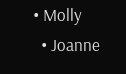• Molly
  • Joanne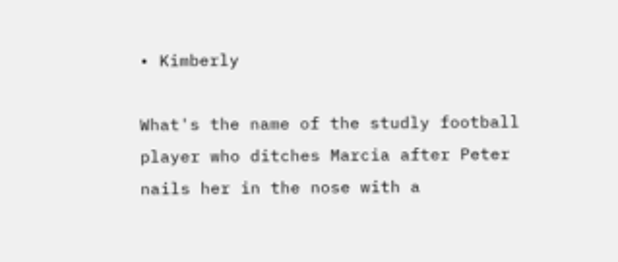• Kimberly

What's the name of the studly football player who ditches Marcia after Peter nails her in the nose with a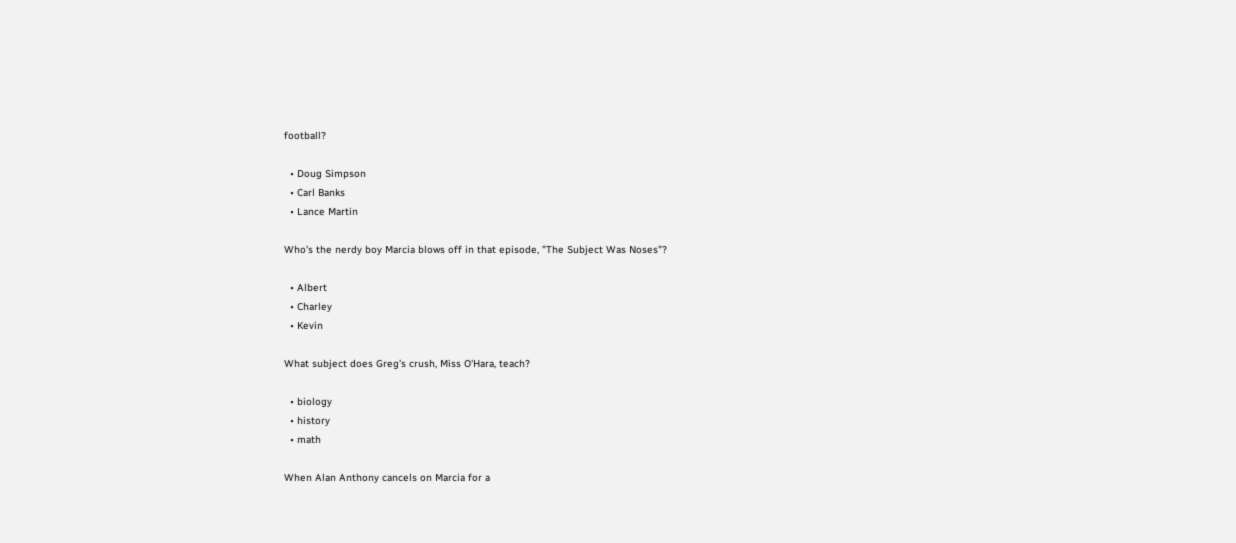football?

  • Doug Simpson
  • Carl Banks
  • Lance Martin

Who's the nerdy boy Marcia blows off in that episode, "The Subject Was Noses"?

  • Albert
  • Charley
  • Kevin

What subject does Greg's crush, Miss O'Hara, teach?

  • biology
  • history
  • math

When Alan Anthony cancels on Marcia for a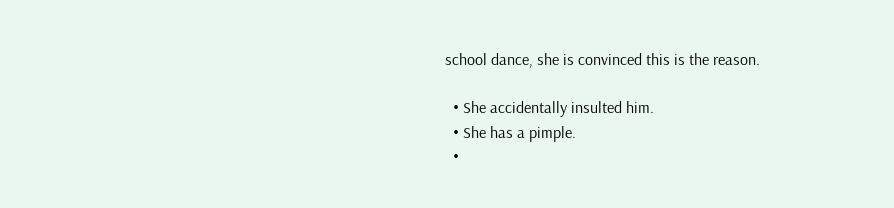school dance, she is convinced this is the reason.

  • She accidentally insulted him.
  • She has a pimple.
  •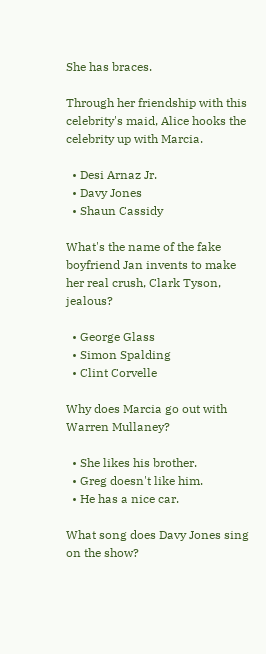She has braces.

Through her friendship with this celebrity's maid, Alice hooks the celebrity up with Marcia.

  • Desi Arnaz Jr.
  • Davy Jones
  • Shaun Cassidy

What's the name of the fake boyfriend Jan invents to make her real crush, Clark Tyson, jealous?

  • George Glass
  • Simon Spalding
  • Clint Corvelle

Why does Marcia go out with Warren Mullaney?

  • She likes his brother.
  • Greg doesn't like him.
  • He has a nice car.

What song does Davy Jones sing on the show?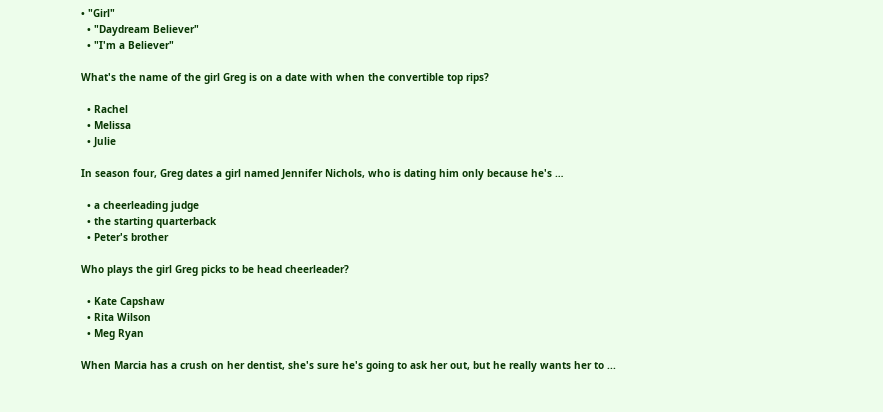• "Girl"
  • "Daydream Believer"
  • "I'm a Believer"

What's the name of the girl Greg is on a date with when the convertible top rips?

  • Rachel
  • Melissa
  • Julie

In season four, Greg dates a girl named Jennifer Nichols, who is dating him only because he's …

  • a cheerleading judge
  • the starting quarterback
  • Peter's brother

Who plays the girl Greg picks to be head cheerleader?

  • Kate Capshaw
  • Rita Wilson
  • Meg Ryan

When Marcia has a crush on her dentist, she's sure he's going to ask her out, but he really wants her to ...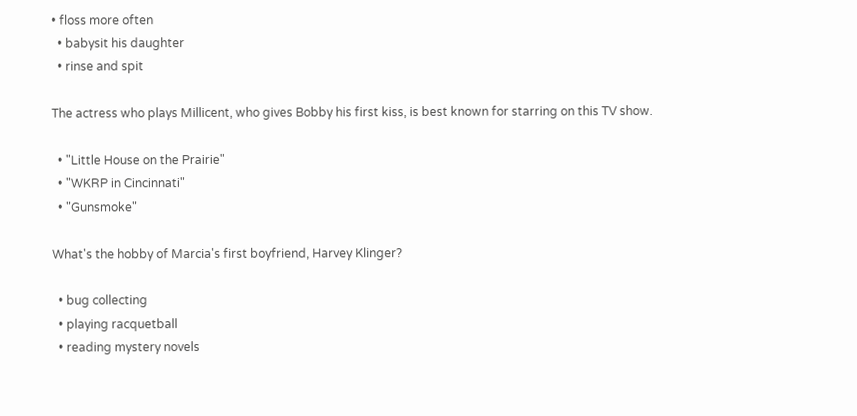• floss more often
  • babysit his daughter
  • rinse and spit

The actress who plays Millicent, who gives Bobby his first kiss, is best known for starring on this TV show.

  • "Little House on the Prairie"
  • "WKRP in Cincinnati"
  • "Gunsmoke"

What's the hobby of Marcia's first boyfriend, Harvey Klinger?

  • bug collecting
  • playing racquetball
  • reading mystery novels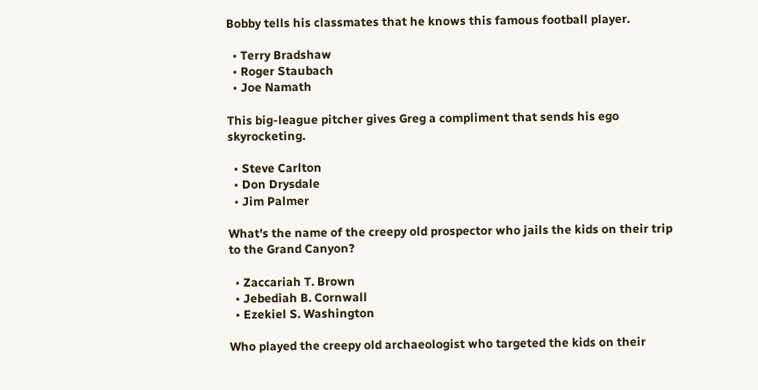Bobby tells his classmates that he knows this famous football player.

  • Terry Bradshaw
  • Roger Staubach
  • Joe Namath

This big-league pitcher gives Greg a compliment that sends his ego skyrocketing.

  • Steve Carlton
  • Don Drysdale
  • Jim Palmer

What's the name of the creepy old prospector who jails the kids on their trip to the Grand Canyon?

  • Zaccariah T. Brown
  • Jebediah B. Cornwall
  • Ezekiel S. Washington

Who played the creepy old archaeologist who targeted the kids on their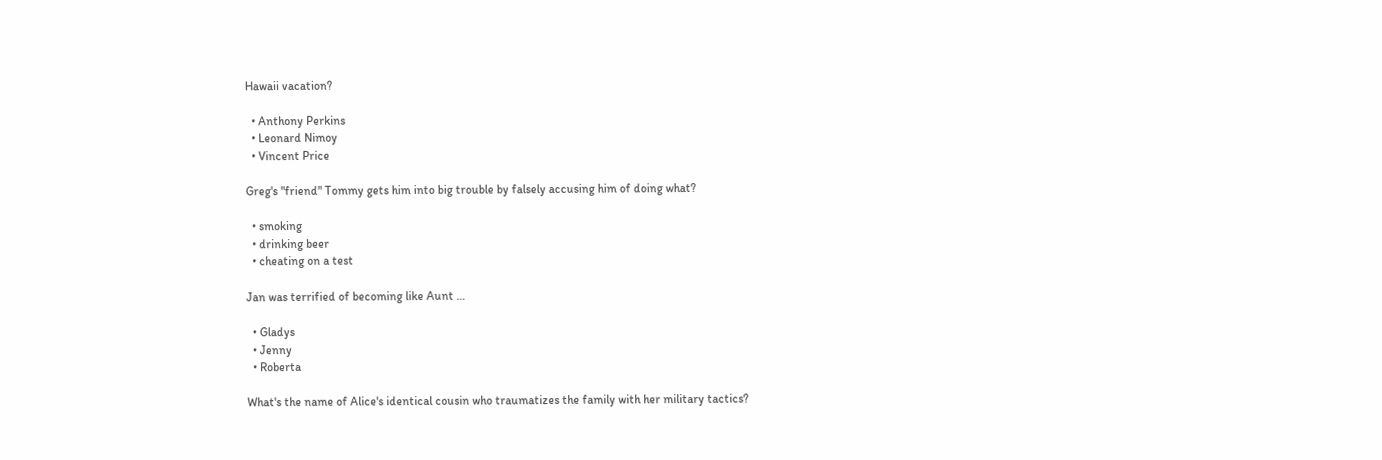Hawaii vacation?

  • Anthony Perkins
  • Leonard Nimoy
  • Vincent Price

Greg's "friend" Tommy gets him into big trouble by falsely accusing him of doing what?

  • smoking
  • drinking beer
  • cheating on a test

Jan was terrified of becoming like Aunt …

  • Gladys
  • Jenny
  • Roberta

What's the name of Alice's identical cousin who traumatizes the family with her military tactics?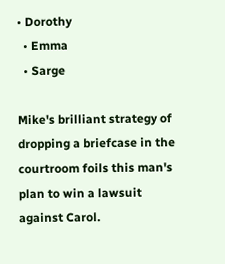• Dorothy
  • Emma
  • Sarge

Mike's brilliant strategy of dropping a briefcase in the courtroom foils this man's plan to win a lawsuit against Carol.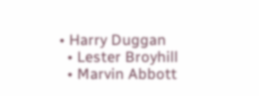• Harry Duggan
  • Lester Broyhill
  • Marvin Abbott